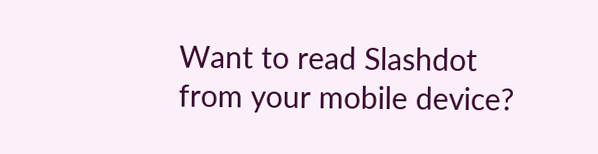Want to read Slashdot from your mobile device?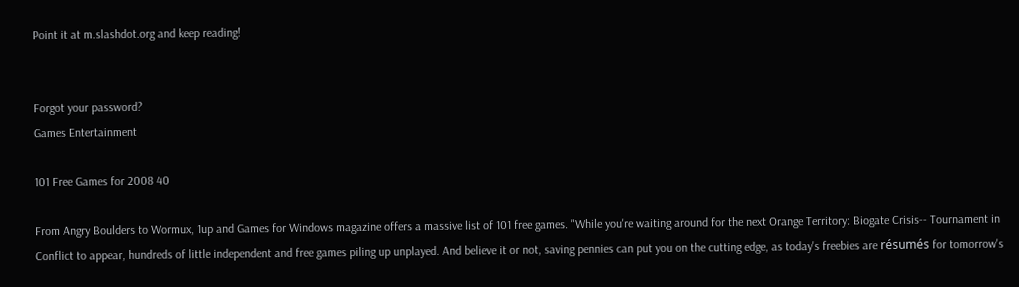Point it at m.slashdot.org and keep reading!


Forgot your password?
Games Entertainment

101 Free Games for 2008 40

From Angry Boulders to Wormux, 1up and Games for Windows magazine offers a massive list of 101 free games. "While you're waiting around for the next Orange Territory: Biogate Crisis-- Tournament in Conflict to appear, hundreds of little independent and free games piling up unplayed. And believe it or not, saving pennies can put you on the cutting edge, as today's freebies are résumés for tomorrow's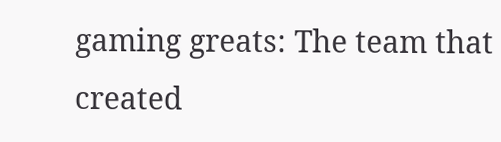gaming greats: The team that created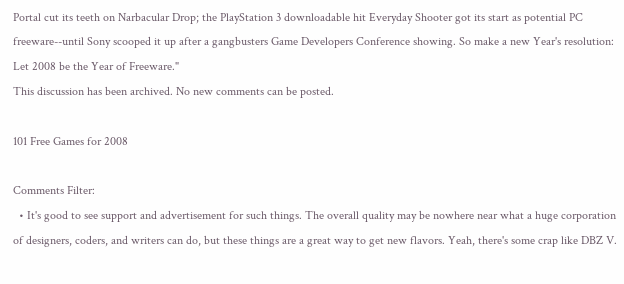Portal cut its teeth on Narbacular Drop; the PlayStation 3 downloadable hit Everyday Shooter got its start as potential PC freeware--until Sony scooped it up after a gangbusters Game Developers Conference showing. So make a new Year's resolution: Let 2008 be the Year of Freeware."
This discussion has been archived. No new comments can be posted.

101 Free Games for 2008

Comments Filter:
  • It's good to see support and advertisement for such things. The overall quality may be nowhere near what a huge corporation of designers, coders, and writers can do, but these things are a great way to get new flavors. Yeah, there's some crap like DBZ V.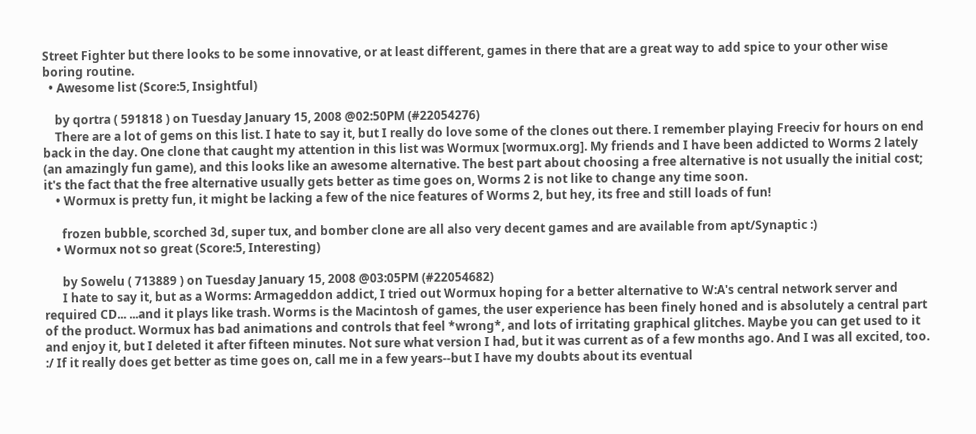Street Fighter but there looks to be some innovative, or at least different, games in there that are a great way to add spice to your other wise boring routine.
  • Awesome list (Score:5, Insightful)

    by qortra ( 591818 ) on Tuesday January 15, 2008 @02:50PM (#22054276)
    There are a lot of gems on this list. I hate to say it, but I really do love some of the clones out there. I remember playing Freeciv for hours on end back in the day. One clone that caught my attention in this list was Wormux [wormux.org]. My friends and I have been addicted to Worms 2 lately (an amazingly fun game), and this looks like an awesome alternative. The best part about choosing a free alternative is not usually the initial cost; it's the fact that the free alternative usually gets better as time goes on, Worms 2 is not like to change any time soon.
    • Wormux is pretty fun, it might be lacking a few of the nice features of Worms 2, but hey, its free and still loads of fun!

      frozen bubble, scorched 3d, super tux, and bomber clone are all also very decent games and are available from apt/Synaptic :)
    • Wormux not so great (Score:5, Interesting)

      by Sowelu ( 713889 ) on Tuesday January 15, 2008 @03:05PM (#22054682)
      I hate to say it, but as a Worms: Armageddon addict, I tried out Wormux hoping for a better alternative to W:A's central network server and required CD... ...and it plays like trash. Worms is the Macintosh of games, the user experience has been finely honed and is absolutely a central part of the product. Wormux has bad animations and controls that feel *wrong*, and lots of irritating graphical glitches. Maybe you can get used to it and enjoy it, but I deleted it after fifteen minutes. Not sure what version I had, but it was current as of a few months ago. And I was all excited, too. :/ If it really does get better as time goes on, call me in a few years--but I have my doubts about its eventual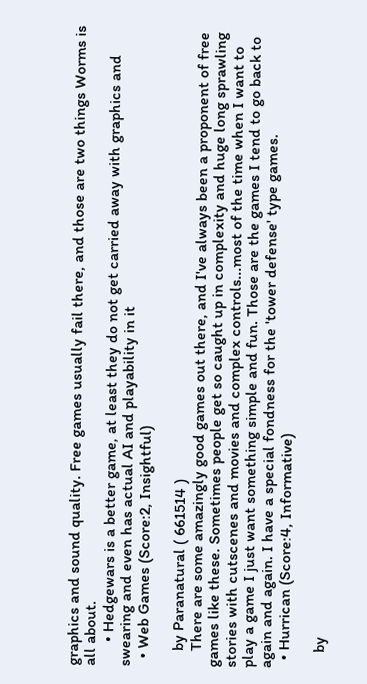graphics and sound quality. Free games usually fail there, and those are two things Worms is all about.
      • Hedgewars is a better game, at least they do not get carried away with graphics and swearing and even has actual AI and playability in it
  • Web Games (Score:2, Insightful)

    by Paranatural ( 661514 )
    There are some amazingly good games out there, and I've always been a proponent of free games like these. Sometimes people get so caught up in complexity and huge long sprawling stories with cutscenes and movies and complex controls...most of the time when I want to play a game I just want something simple and fun. Those are the games I tend to go back to again and again. I have a special fondness for the 'tower defense' type games.
  • Hurrican (Score:4, Informative)

    by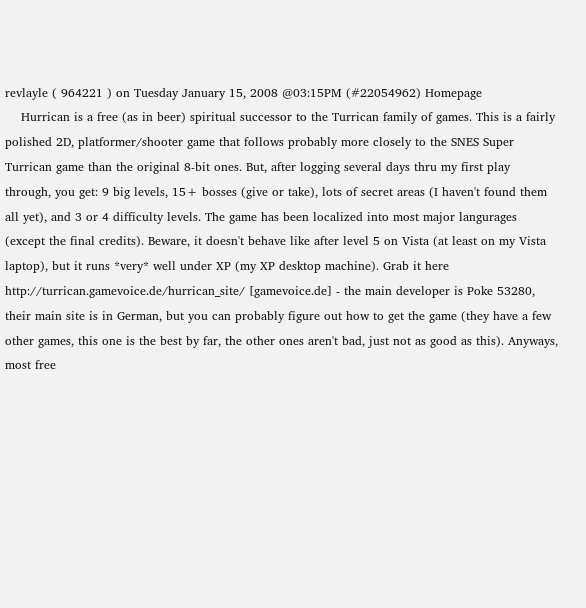revlayle ( 964221 ) on Tuesday January 15, 2008 @03:15PM (#22054962) Homepage
    Hurrican is a free (as in beer) spiritual successor to the Turrican family of games. This is a fairly polished 2D, platformer/shooter game that follows probably more closely to the SNES Super Turrican game than the original 8-bit ones. But, after logging several days thru my first play through, you get: 9 big levels, 15+ bosses (give or take), lots of secret areas (I haven't found them all yet), and 3 or 4 difficulty levels. The game has been localized into most major langurages (except the final credits). Beware, it doesn't behave like after level 5 on Vista (at least on my Vista laptop), but it runs *very* well under XP (my XP desktop machine). Grab it here http://turrican.gamevoice.de/hurrican_site/ [gamevoice.de] - the main developer is Poke 53280, their main site is in German, but you can probably figure out how to get the game (they have a few other games, this one is the best by far, the other ones aren't bad, just not as good as this). Anyways, most free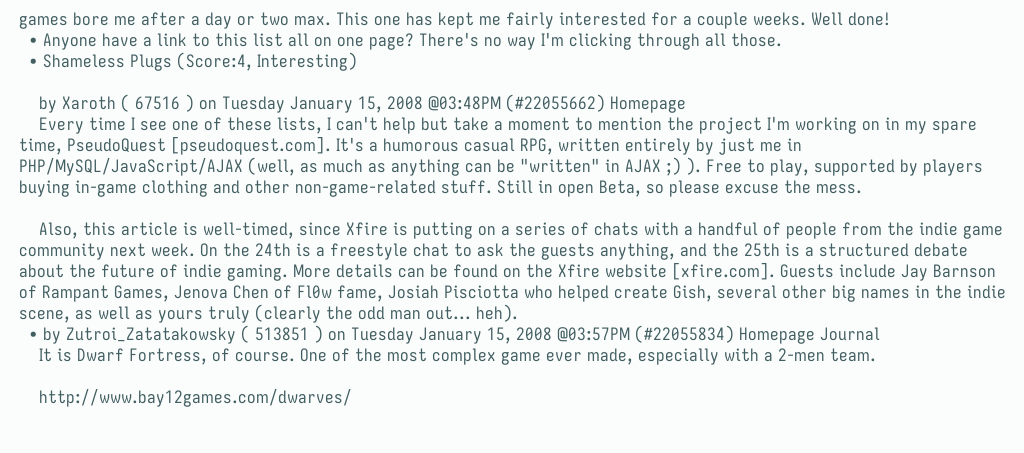games bore me after a day or two max. This one has kept me fairly interested for a couple weeks. Well done!
  • Anyone have a link to this list all on one page? There's no way I'm clicking through all those.
  • Shameless Plugs (Score:4, Interesting)

    by Xaroth ( 67516 ) on Tuesday January 15, 2008 @03:48PM (#22055662) Homepage
    Every time I see one of these lists, I can't help but take a moment to mention the project I'm working on in my spare time, PseudoQuest [pseudoquest.com]. It's a humorous casual RPG, written entirely by just me in PHP/MySQL/JavaScript/AJAX (well, as much as anything can be "written" in AJAX ;) ). Free to play, supported by players buying in-game clothing and other non-game-related stuff. Still in open Beta, so please excuse the mess.

    Also, this article is well-timed, since Xfire is putting on a series of chats with a handful of people from the indie game community next week. On the 24th is a freestyle chat to ask the guests anything, and the 25th is a structured debate about the future of indie gaming. More details can be found on the Xfire website [xfire.com]. Guests include Jay Barnson of Rampant Games, Jenova Chen of Fl0w fame, Josiah Pisciotta who helped create Gish, several other big names in the indie scene, as well as yours truly (clearly the odd man out... heh).
  • by Zutroi_Zatatakowsky ( 513851 ) on Tuesday January 15, 2008 @03:57PM (#22055834) Homepage Journal
    It is Dwarf Fortress, of course. One of the most complex game ever made, especially with a 2-men team.

    http://www.bay12games.com/dwarves/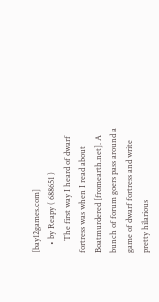[bay12games.com]
    • by Reapy ( 688651 )
      The first way I heard of dwarf fortress was when I read about Boatmurdered [fromearth.net]. A bunch of forum goers pass around a game of dwarf fortress and write pretty hilarious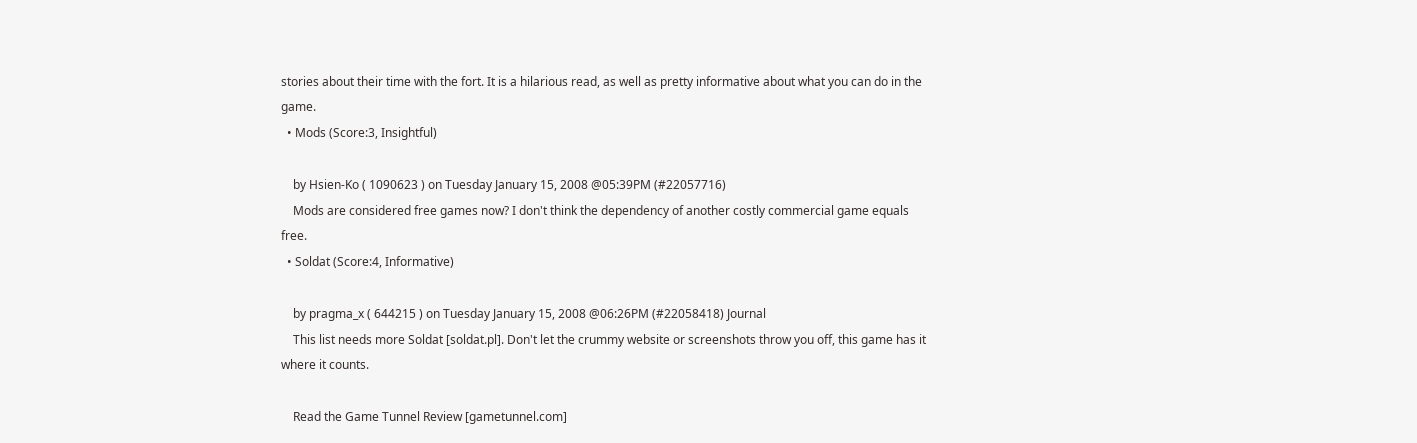stories about their time with the fort. It is a hilarious read, as well as pretty informative about what you can do in the game.
  • Mods (Score:3, Insightful)

    by Hsien-Ko ( 1090623 ) on Tuesday January 15, 2008 @05:39PM (#22057716)
    Mods are considered free games now? I don't think the dependency of another costly commercial game equals free.
  • Soldat (Score:4, Informative)

    by pragma_x ( 644215 ) on Tuesday January 15, 2008 @06:26PM (#22058418) Journal
    This list needs more Soldat [soldat.pl]. Don't let the crummy website or screenshots throw you off, this game has it where it counts.

    Read the Game Tunnel Review [gametunnel.com]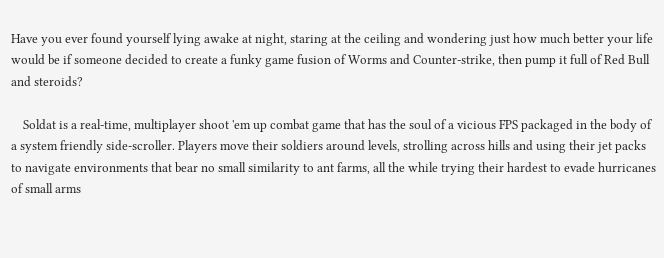Have you ever found yourself lying awake at night, staring at the ceiling and wondering just how much better your life would be if someone decided to create a funky game fusion of Worms and Counter-strike, then pump it full of Red Bull and steroids?

    Soldat is a real-time, multiplayer shoot 'em up combat game that has the soul of a vicious FPS packaged in the body of a system friendly side-scroller. Players move their soldiers around levels, strolling across hills and using their jet packs to navigate environments that bear no small similarity to ant farms, all the while trying their hardest to evade hurricanes of small arms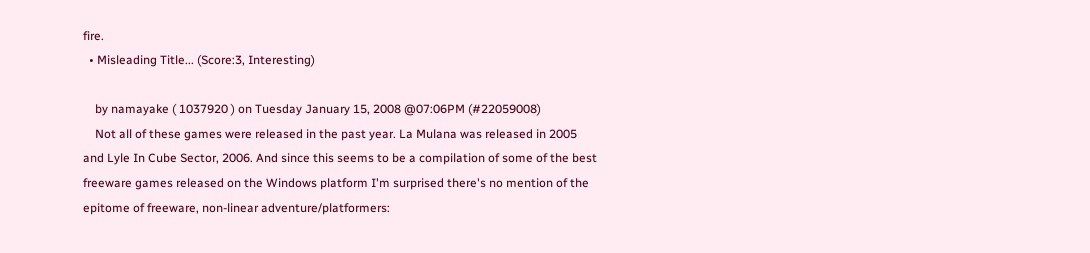fire.
  • Misleading Title... (Score:3, Interesting)

    by namayake ( 1037920 ) on Tuesday January 15, 2008 @07:06PM (#22059008)
    Not all of these games were released in the past year. La Mulana was released in 2005 and Lyle In Cube Sector, 2006. And since this seems to be a compilation of some of the best freeware games released on the Windows platform I'm surprised there's no mention of the epitome of freeware, non-linear adventure/platformers: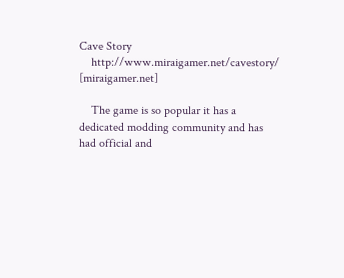Cave Story
    http://www.miraigamer.net/cavestory/ [miraigamer.net]

    The game is so popular it has a dedicated modding community and has had official and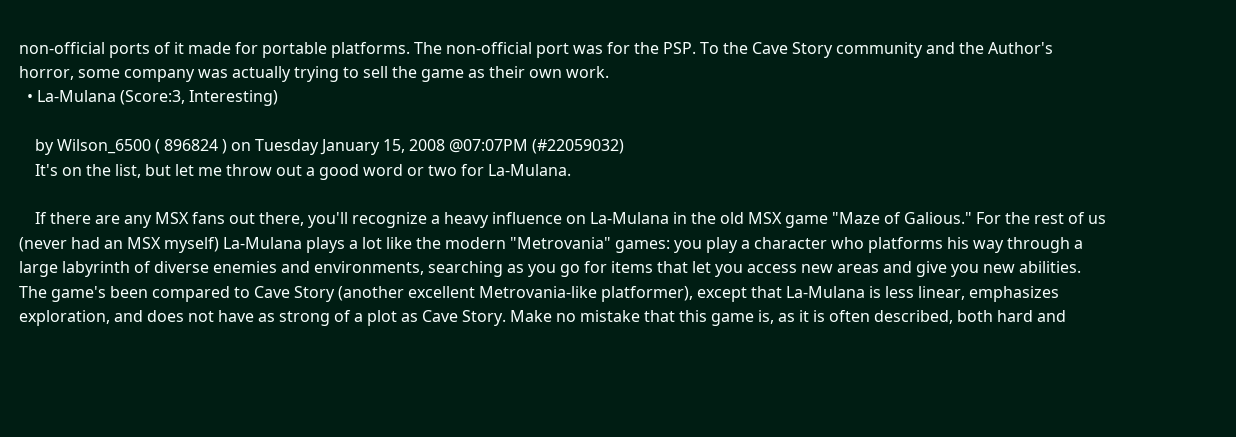non-official ports of it made for portable platforms. The non-official port was for the PSP. To the Cave Story community and the Author's horror, some company was actually trying to sell the game as their own work.
  • La-Mulana (Score:3, Interesting)

    by Wilson_6500 ( 896824 ) on Tuesday January 15, 2008 @07:07PM (#22059032)
    It's on the list, but let me throw out a good word or two for La-Mulana.

    If there are any MSX fans out there, you'll recognize a heavy influence on La-Mulana in the old MSX game "Maze of Galious." For the rest of us (never had an MSX myself) La-Mulana plays a lot like the modern "Metrovania" games: you play a character who platforms his way through a large labyrinth of diverse enemies and environments, searching as you go for items that let you access new areas and give you new abilities. The game's been compared to Cave Story (another excellent Metrovania-like platformer), except that La-Mulana is less linear, emphasizes exploration, and does not have as strong of a plot as Cave Story. Make no mistake that this game is, as it is often described, both hard and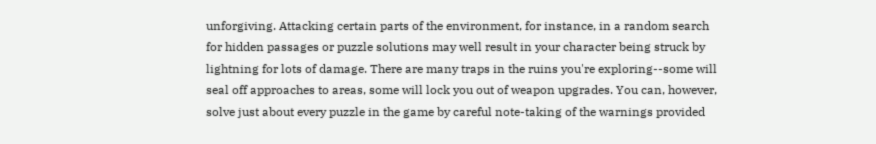unforgiving. Attacking certain parts of the environment, for instance, in a random search for hidden passages or puzzle solutions may well result in your character being struck by lightning for lots of damage. There are many traps in the ruins you're exploring--some will seal off approaches to areas, some will lock you out of weapon upgrades. You can, however, solve just about every puzzle in the game by careful note-taking of the warnings provided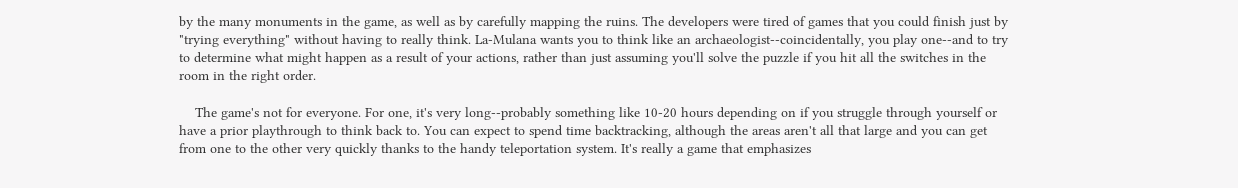by the many monuments in the game, as well as by carefully mapping the ruins. The developers were tired of games that you could finish just by "trying everything" without having to really think. La-Mulana wants you to think like an archaeologist--coincidentally, you play one--and to try to determine what might happen as a result of your actions, rather than just assuming you'll solve the puzzle if you hit all the switches in the room in the right order.

    The game's not for everyone. For one, it's very long--probably something like 10-20 hours depending on if you struggle through yourself or have a prior playthrough to think back to. You can expect to spend time backtracking, although the areas aren't all that large and you can get from one to the other very quickly thanks to the handy teleportation system. It's really a game that emphasizes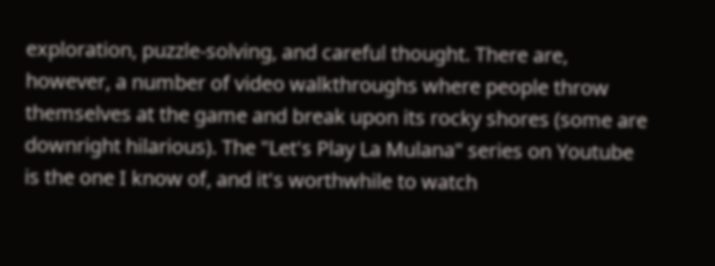exploration, puzzle-solving, and careful thought. There are, however, a number of video walkthroughs where people throw themselves at the game and break upon its rocky shores (some are downright hilarious). The "Let's Play La Mulana" series on Youtube is the one I know of, and it's worthwhile to watch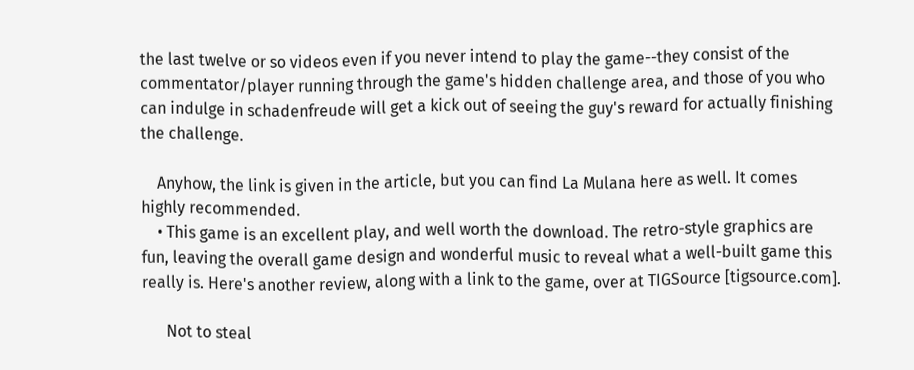the last twelve or so videos even if you never intend to play the game--they consist of the commentator/player running through the game's hidden challenge area, and those of you who can indulge in schadenfreude will get a kick out of seeing the guy's reward for actually finishing the challenge.

    Anyhow, the link is given in the article, but you can find La Mulana here as well. It comes highly recommended.
    • This game is an excellent play, and well worth the download. The retro-style graphics are fun, leaving the overall game design and wonderful music to reveal what a well-built game this really is. Here's another review, along with a link to the game, over at TIGSource [tigsource.com].

      Not to steal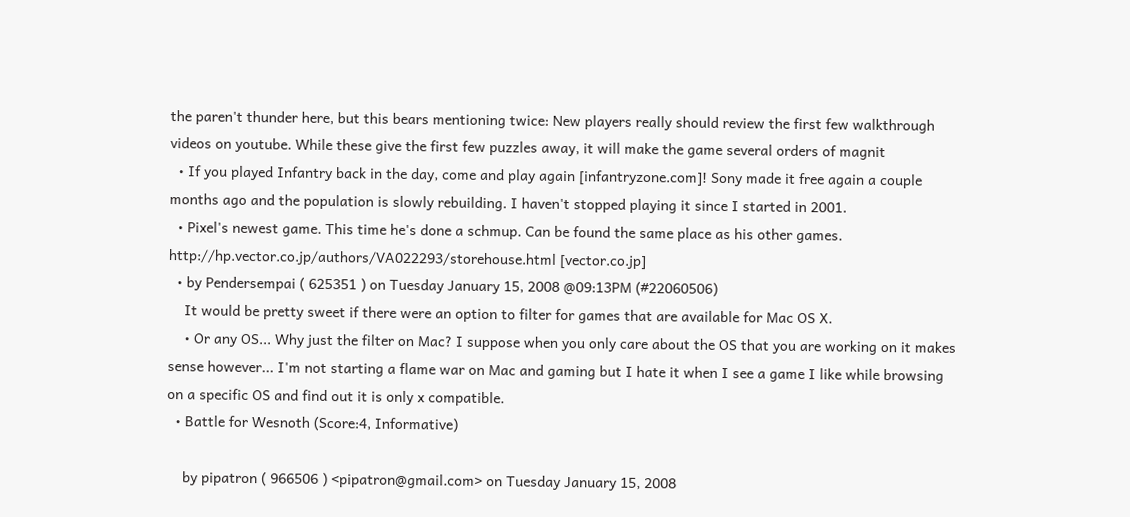the paren't thunder here, but this bears mentioning twice: New players really should review the first few walkthrough videos on youtube. While these give the first few puzzles away, it will make the game several orders of magnit
  • If you played Infantry back in the day, come and play again [infantryzone.com]! Sony made it free again a couple months ago and the population is slowly rebuilding. I haven't stopped playing it since I started in 2001.
  • Pixel's newest game. This time he's done a schmup. Can be found the same place as his other games. http://hp.vector.co.jp/authors/VA022293/storehouse.html [vector.co.jp]
  • by Pendersempai ( 625351 ) on Tuesday January 15, 2008 @09:13PM (#22060506)
    It would be pretty sweet if there were an option to filter for games that are available for Mac OS X.
    • Or any OS... Why just the filter on Mac? I suppose when you only care about the OS that you are working on it makes sense however... I'm not starting a flame war on Mac and gaming but I hate it when I see a game I like while browsing on a specific OS and find out it is only x compatible.
  • Battle for Wesnoth (Score:4, Informative)

    by pipatron ( 966506 ) <pipatron@gmail.com> on Tuesday January 15, 2008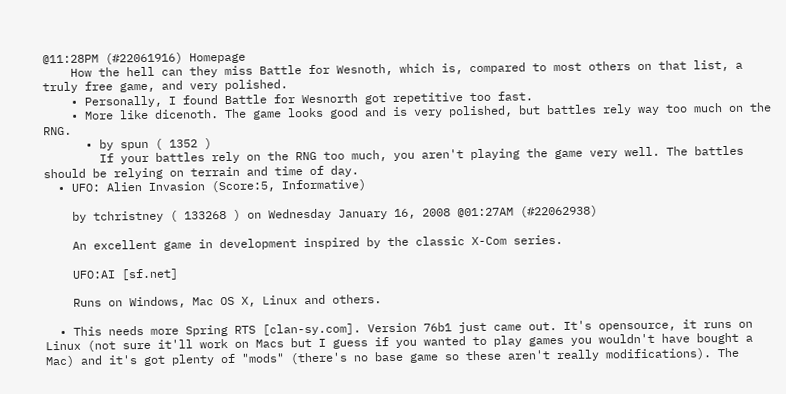@11:28PM (#22061916) Homepage
    How the hell can they miss Battle for Wesnoth, which is, compared to most others on that list, a truly free game, and very polished.
    • Personally, I found Battle for Wesnorth got repetitive too fast.
    • More like dicenoth. The game looks good and is very polished, but battles rely way too much on the RNG.
      • by spun ( 1352 )
        If your battles rely on the RNG too much, you aren't playing the game very well. The battles should be relying on terrain and time of day.
  • UFO: Alien Invasion (Score:5, Informative)

    by tchristney ( 133268 ) on Wednesday January 16, 2008 @01:27AM (#22062938)

    An excellent game in development inspired by the classic X-Com series.

    UFO:AI [sf.net]

    Runs on Windows, Mac OS X, Linux and others.

  • This needs more Spring RTS [clan-sy.com]. Version 76b1 just came out. It's opensource, it runs on Linux (not sure it'll work on Macs but I guess if you wanted to play games you wouldn't have bought a Mac) and it's got plenty of "mods" (there's no base game so these aren't really modifications). The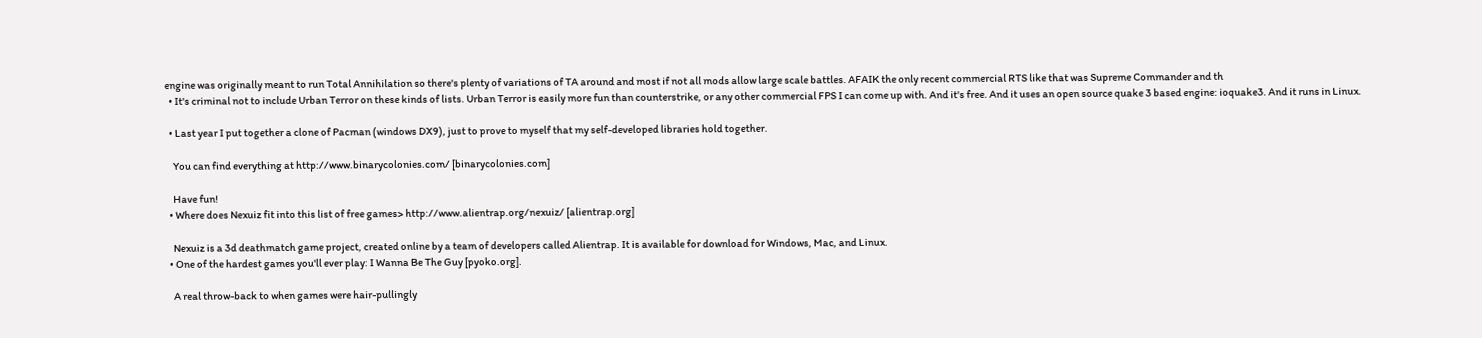engine was originally meant to run Total Annihilation so there's plenty of variations of TA around and most if not all mods allow large scale battles. AFAIK the only recent commercial RTS like that was Supreme Commander and th
  • It's criminal not to include Urban Terror on these kinds of lists. Urban Terror is easily more fun than counterstrike, or any other commercial FPS I can come up with. And it's free. And it uses an open source quake 3 based engine: ioquake3. And it runs in Linux.

  • Last year I put together a clone of Pacman (windows DX9), just to prove to myself that my self-developed libraries hold together.

    You can find everything at http://www.binarycolonies.com/ [binarycolonies.com]

    Have fun!
  • Where does Nexuiz fit into this list of free games> http://www.alientrap.org/nexuiz/ [alientrap.org]

    Nexuiz is a 3d deathmatch game project, created online by a team of developers called Alientrap. It is available for download for Windows, Mac, and Linux.
  • One of the hardest games you'll ever play: I Wanna Be The Guy [pyoko.org].

    A real throw-back to when games were hair-pullingly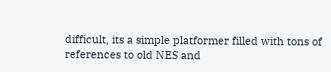difficult, its a simple platformer filled with tons of references to old NES and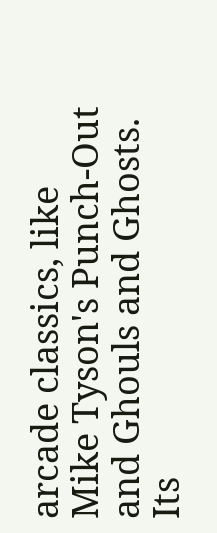arcade classics, like Mike Tyson's Punch-Out and Ghouls and Ghosts. Its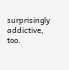surprisingly addictive, too.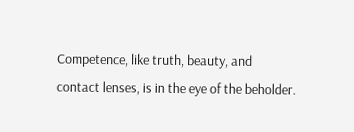Competence, like truth, beauty, and contact lenses, is in the eye of the beholder.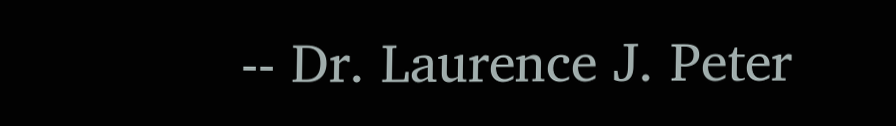-- Dr. Laurence J. Peter